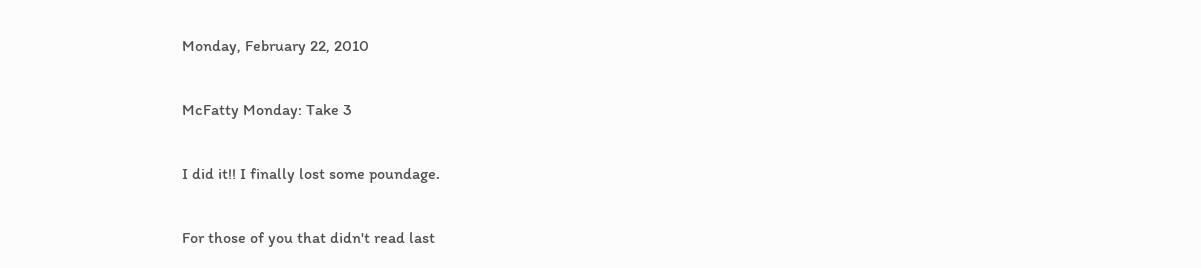Monday, February 22, 2010

McFatty Monday: Take 3

I did it!! I finally lost some poundage.

For those of you that didn't read last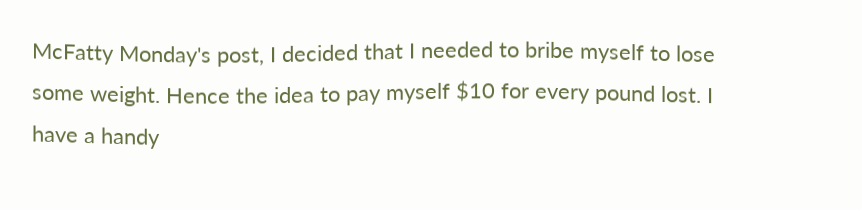McFatty Monday's post, I decided that I needed to bribe myself to lose some weight. Hence the idea to pay myself $10 for every pound lost. I have a handy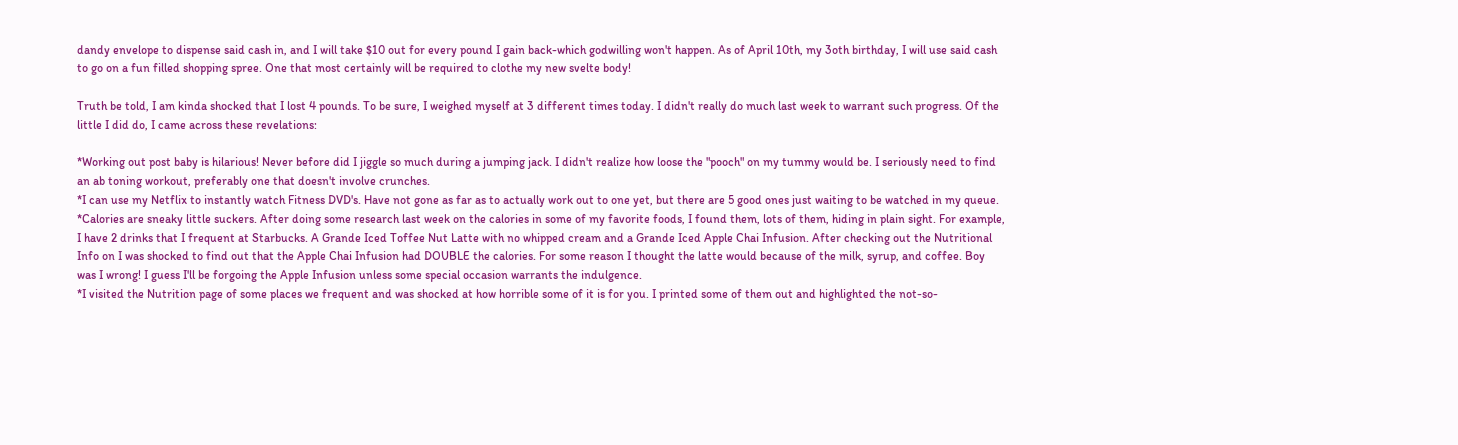dandy envelope to dispense said cash in, and I will take $10 out for every pound I gain back-which godwilling won't happen. As of April 10th, my 3oth birthday, I will use said cash to go on a fun filled shopping spree. One that most certainly will be required to clothe my new svelte body!

Truth be told, I am kinda shocked that I lost 4 pounds. To be sure, I weighed myself at 3 different times today. I didn't really do much last week to warrant such progress. Of the little I did do, I came across these revelations:

*Working out post baby is hilarious! Never before did I jiggle so much during a jumping jack. I didn't realize how loose the "pooch" on my tummy would be. I seriously need to find an ab toning workout, preferably one that doesn't involve crunches.
*I can use my Netflix to instantly watch Fitness DVD's. Have not gone as far as to actually work out to one yet, but there are 5 good ones just waiting to be watched in my queue.
*Calories are sneaky little suckers. After doing some research last week on the calories in some of my favorite foods, I found them, lots of them, hiding in plain sight. For example, I have 2 drinks that I frequent at Starbucks. A Grande Iced Toffee Nut Latte with no whipped cream and a Grande Iced Apple Chai Infusion. After checking out the Nutritional Info on I was shocked to find out that the Apple Chai Infusion had DOUBLE the calories. For some reason I thought the latte would because of the milk, syrup, and coffee. Boy was I wrong! I guess I'll be forgoing the Apple Infusion unless some special occasion warrants the indulgence.
*I visited the Nutrition page of some places we frequent and was shocked at how horrible some of it is for you. I printed some of them out and highlighted the not-so-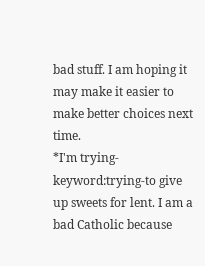bad stuff. I am hoping it may make it easier to make better choices next time.
*I'm trying-keyword:trying-to give up sweets for lent. I am a bad Catholic because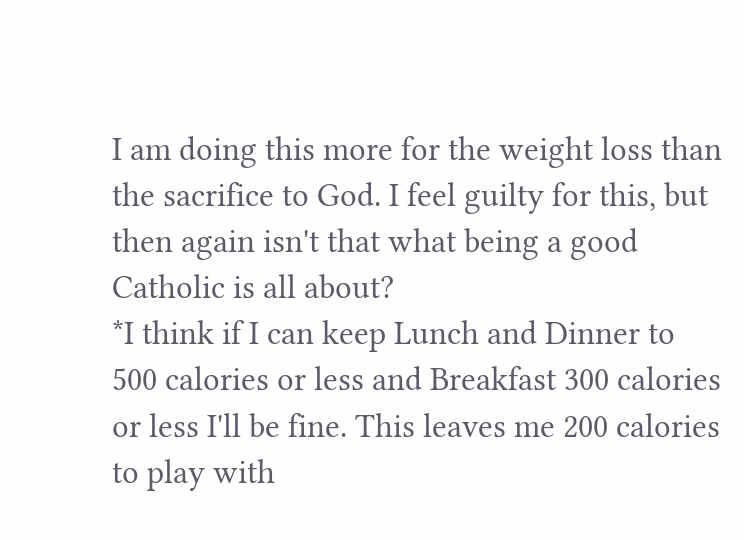I am doing this more for the weight loss than the sacrifice to God. I feel guilty for this, but then again isn't that what being a good Catholic is all about?
*I think if I can keep Lunch and Dinner to 500 calories or less and Breakfast 300 calories or less I'll be fine. This leaves me 200 calories to play with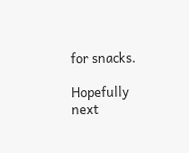for snacks.

Hopefully next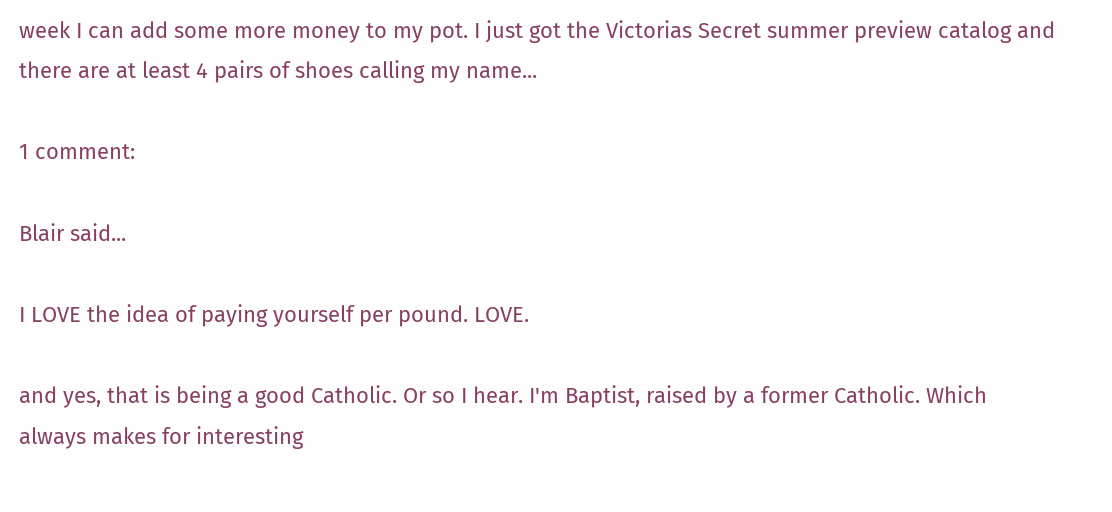week I can add some more money to my pot. I just got the Victorias Secret summer preview catalog and there are at least 4 pairs of shoes calling my name...

1 comment:

Blair said...

I LOVE the idea of paying yourself per pound. LOVE.

and yes, that is being a good Catholic. Or so I hear. I'm Baptist, raised by a former Catholic. Which always makes for interesting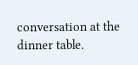conversation at the dinner table.